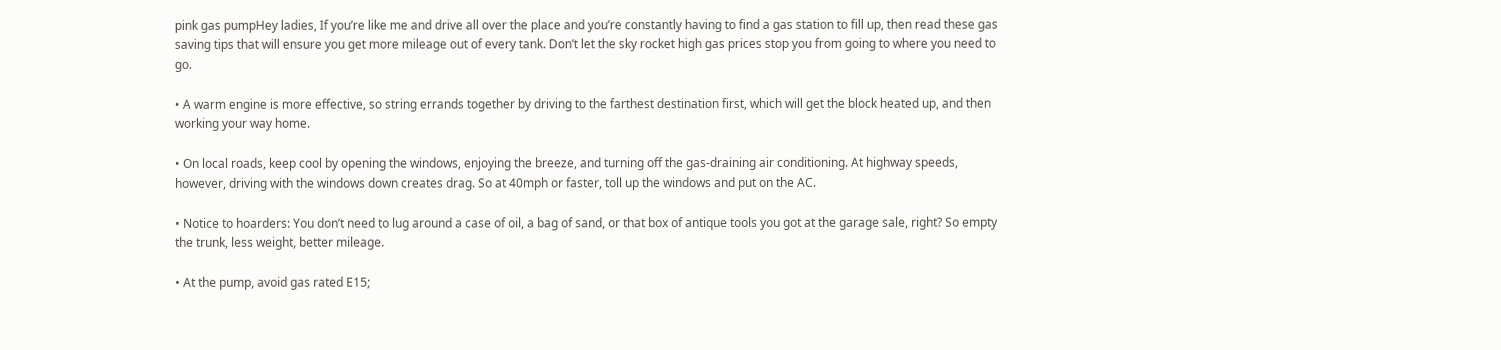pink gas pumpHey ladies, If you’re like me and drive all over the place and you’re constantly having to find a gas station to fill up, then read these gas saving tips that will ensure you get more mileage out of every tank. Don’t let the sky rocket high gas prices stop you from going to where you need to go.

• A warm engine is more effective, so string errands together by driving to the farthest destination first, which will get the block heated up, and then working your way home.

• On local roads, keep cool by opening the windows, enjoying the breeze, and turning off the gas-draining air conditioning. At highway speeds, however, driving with the windows down creates drag. So at 40mph or faster, toll up the windows and put on the AC.

• Notice to hoarders: You don’t need to lug around a case of oil, a bag of sand, or that box of antique tools you got at the garage sale, right? So empty the trunk, less weight, better mileage.

• At the pump, avoid gas rated E15;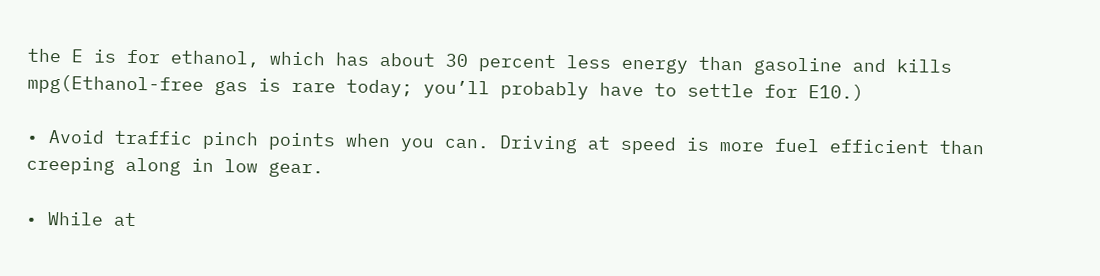the E is for ethanol, which has about 30 percent less energy than gasoline and kills mpg(Ethanol-free gas is rare today; you’ll probably have to settle for E10.)

• Avoid traffic pinch points when you can. Driving at speed is more fuel efficient than creeping along in low gear.

• While at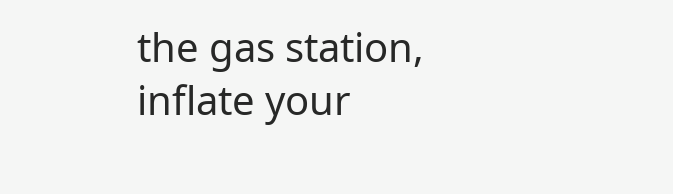the gas station, inflate your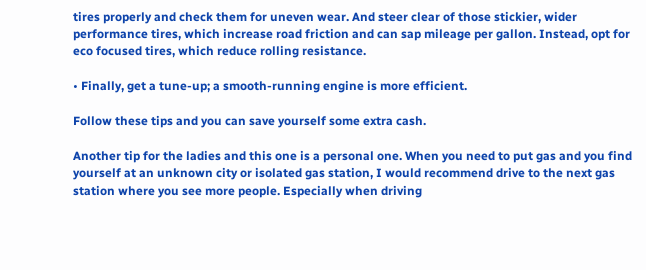tires properly and check them for uneven wear. And steer clear of those stickier, wider performance tires, which increase road friction and can sap mileage per gallon. Instead, opt for eco focused tires, which reduce rolling resistance.

• Finally, get a tune-up; a smooth-running engine is more efficient.

Follow these tips and you can save yourself some extra cash.

Another tip for the ladies and this one is a personal one. When you need to put gas and you find yourself at an unknown city or isolated gas station, I would recommend drive to the next gas station where you see more people. Especially when driving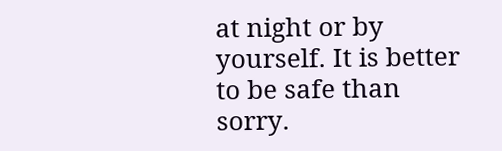at night or by yourself. It is better to be safe than sorry.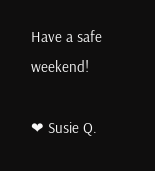Have a safe weekend!

❤ Susie Q.